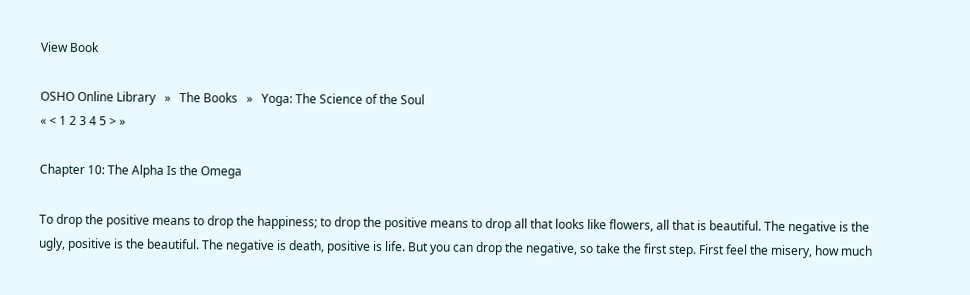View Book

OSHO Online Library   »   The Books   »   Yoga: The Science of the Soul
« < 1 2 3 4 5 > »

Chapter 10: The Alpha Is the Omega

To drop the positive means to drop the happiness; to drop the positive means to drop all that looks like flowers, all that is beautiful. The negative is the ugly, positive is the beautiful. The negative is death, positive is life. But you can drop the negative, so take the first step. First feel the misery, how much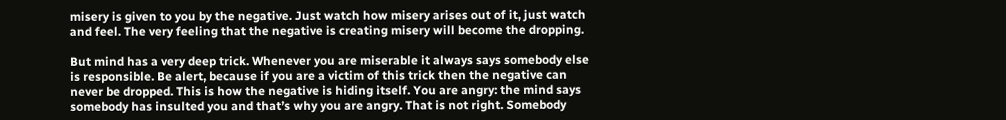misery is given to you by the negative. Just watch how misery arises out of it, just watch and feel. The very feeling that the negative is creating misery will become the dropping.

But mind has a very deep trick. Whenever you are miserable it always says somebody else is responsible. Be alert, because if you are a victim of this trick then the negative can never be dropped. This is how the negative is hiding itself. You are angry: the mind says somebody has insulted you and that’s why you are angry. That is not right. Somebody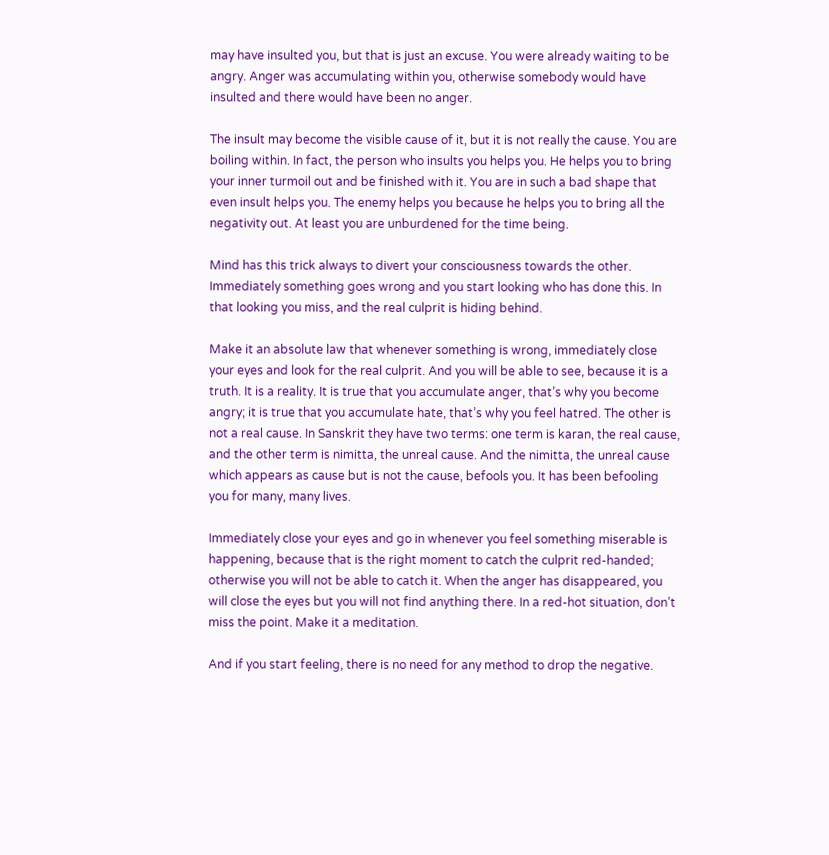may have insulted you, but that is just an excuse. You were already waiting to be angry. Anger was accumulating within you, otherwise somebody would have insulted and there would have been no anger.

The insult may become the visible cause of it, but it is not really the cause. You are boiling within. In fact, the person who insults you helps you. He helps you to bring your inner turmoil out and be finished with it. You are in such a bad shape that even insult helps you. The enemy helps you because he helps you to bring all the negativity out. At least you are unburdened for the time being.

Mind has this trick always to divert your consciousness towards the other. Immediately something goes wrong and you start looking who has done this. In that looking you miss, and the real culprit is hiding behind.

Make it an absolute law that whenever something is wrong, immediately close your eyes and look for the real culprit. And you will be able to see, because it is a truth. It is a reality. It is true that you accumulate anger, that’s why you become angry; it is true that you accumulate hate, that’s why you feel hatred. The other is not a real cause. In Sanskrit they have two terms: one term is karan, the real cause, and the other term is nimitta, the unreal cause. And the nimitta, the unreal cause which appears as cause but is not the cause, befools you. It has been befooling you for many, many lives.

Immediately close your eyes and go in whenever you feel something miserable is happening, because that is the right moment to catch the culprit red-handed; otherwise you will not be able to catch it. When the anger has disappeared, you will close the eyes but you will not find anything there. In a red-hot situation, don’t miss the point. Make it a meditation.

And if you start feeling, there is no need for any method to drop the negative.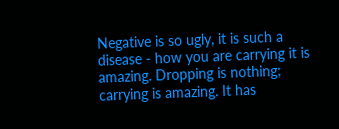Negative is so ugly, it is such a disease - how you are carrying it is amazing. Dropping is nothing; carrying is amazing. It has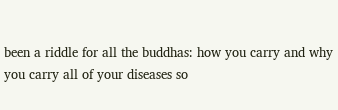been a riddle for all the buddhas: how you carry and why you carry all of your diseases so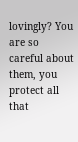lovingly? You are so careful about them, you protect all that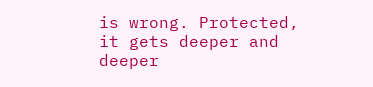is wrong. Protected, it gets deeper and deeper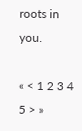roots in you.

« < 1 2 3 4 5 > »